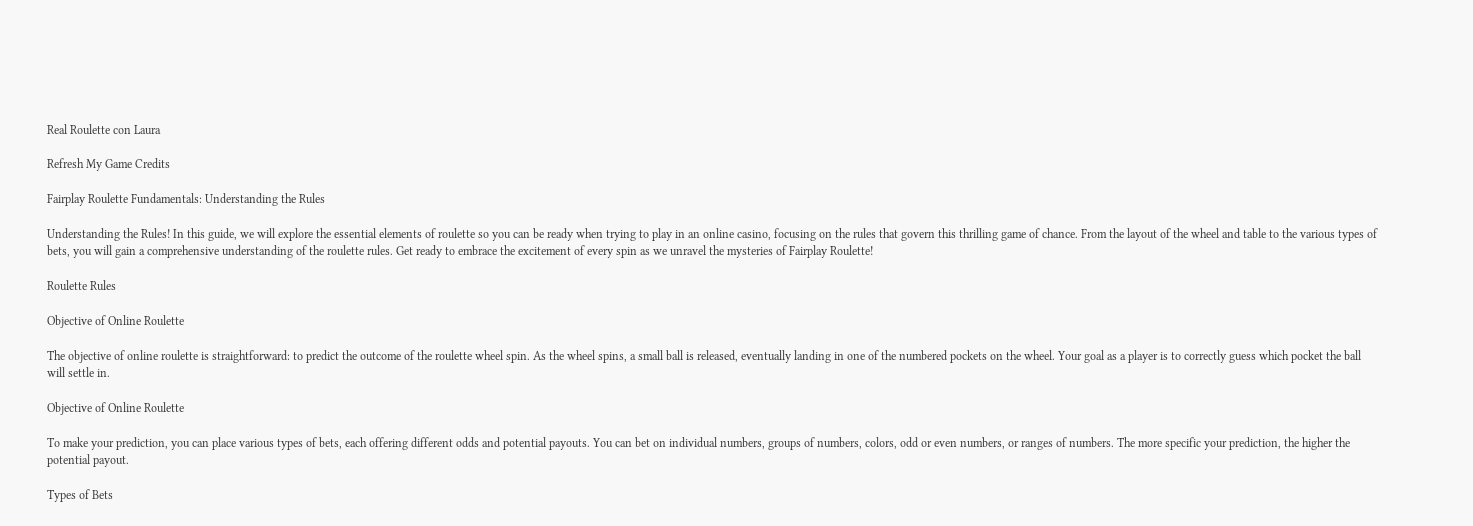Real Roulette con Laura

Refresh My Game Credits

Fairplay Roulette Fundamentals: Understanding the Rules

Understanding the Rules! In this guide, we will explore the essential elements of roulette so you can be ready when trying to play in an online casino, focusing on the rules that govern this thrilling game of chance. From the layout of the wheel and table to the various types of bets, you will gain a comprehensive understanding of the roulette rules. Get ready to embrace the excitement of every spin as we unravel the mysteries of Fairplay Roulette!

Roulette Rules

Objective of Online Roulette

The objective of online roulette is straightforward: to predict the outcome of the roulette wheel spin. As the wheel spins, a small ball is released, eventually landing in one of the numbered pockets on the wheel. Your goal as a player is to correctly guess which pocket the ball will settle in.

Objective of Online Roulette

To make your prediction, you can place various types of bets, each offering different odds and potential payouts. You can bet on individual numbers, groups of numbers, colors, odd or even numbers, or ranges of numbers. The more specific your prediction, the higher the potential payout.

Types of Bets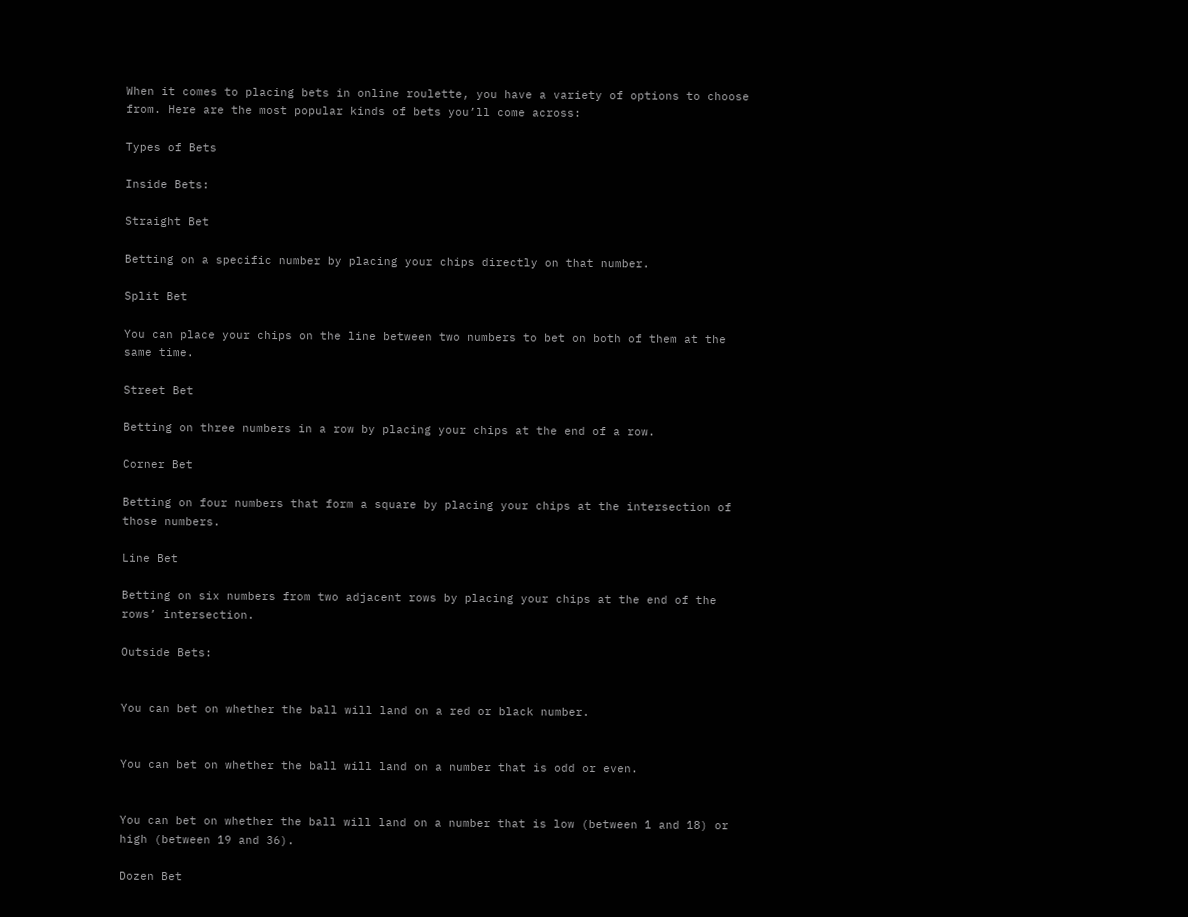When it comes to placing bets in online roulette, you have a variety of options to choose from. Here are the most popular kinds of bets you’ll come across:

Types of Bets

Inside Bets:

Straight Bet

Betting on a specific number by placing your chips directly on that number.

Split Bet

You can place your chips on the line between two numbers to bet on both of them at the same time.

Street Bet

Betting on three numbers in a row by placing your chips at the end of a row.

Corner Bet

Betting on four numbers that form a square by placing your chips at the intersection of those numbers.

Line Bet

Betting on six numbers from two adjacent rows by placing your chips at the end of the rows’ intersection.

Outside Bets:


You can bet on whether the ball will land on a red or black number.


You can bet on whether the ball will land on a number that is odd or even.


You can bet on whether the ball will land on a number that is low (between 1 and 18) or high (between 19 and 36).

Dozen Bet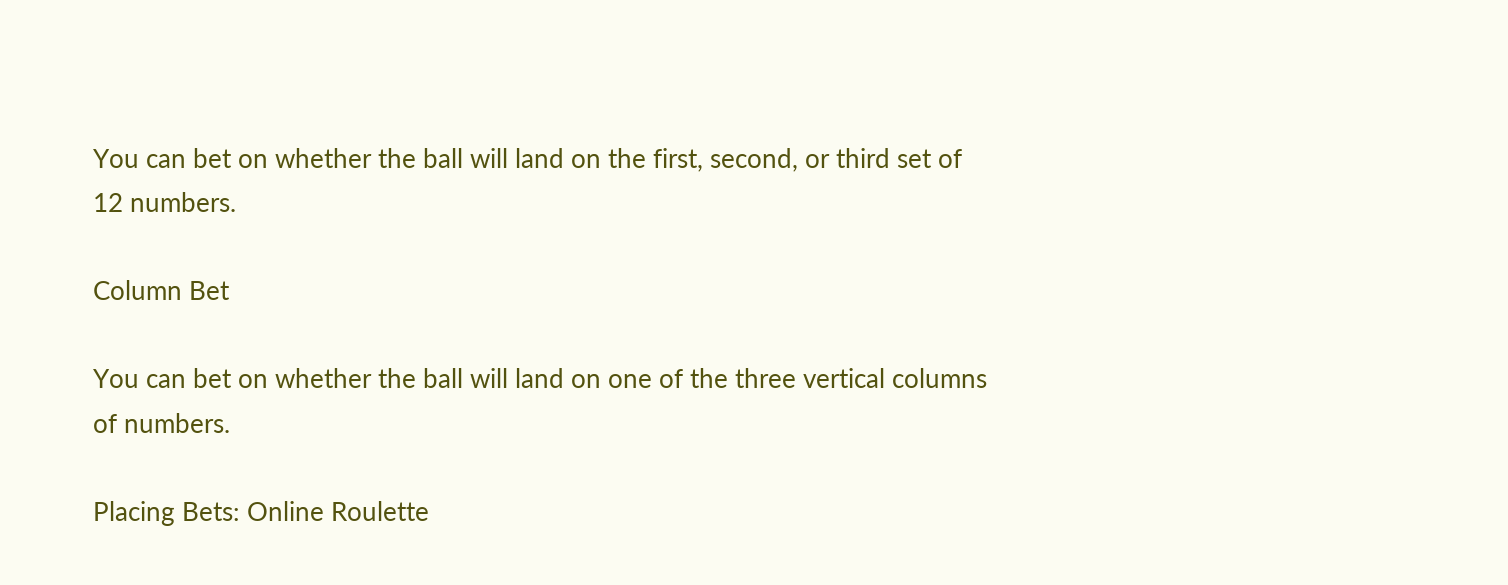You can bet on whether the ball will land on the first, second, or third set of 12 numbers.

Column Bet

You can bet on whether the ball will land on one of the three vertical columns of numbers.

Placing Bets: Online Roulette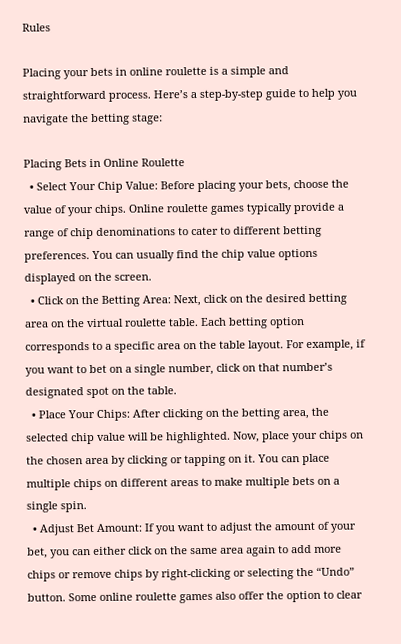Rules

Placing your bets in online roulette is a simple and straightforward process. Here’s a step-by-step guide to help you navigate the betting stage:

Placing Bets in Online Roulette
  • Select Your Chip Value: Before placing your bets, choose the value of your chips. Online roulette games typically provide a range of chip denominations to cater to different betting preferences. You can usually find the chip value options displayed on the screen.
  • Click on the Betting Area: Next, click on the desired betting area on the virtual roulette table. Each betting option corresponds to a specific area on the table layout. For example, if you want to bet on a single number, click on that number’s designated spot on the table.
  • Place Your Chips: After clicking on the betting area, the selected chip value will be highlighted. Now, place your chips on the chosen area by clicking or tapping on it. You can place multiple chips on different areas to make multiple bets on a single spin.
  • Adjust Bet Amount: If you want to adjust the amount of your bet, you can either click on the same area again to add more chips or remove chips by right-clicking or selecting the “Undo” button. Some online roulette games also offer the option to clear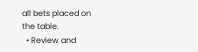all bets placed on the table.
  • Review and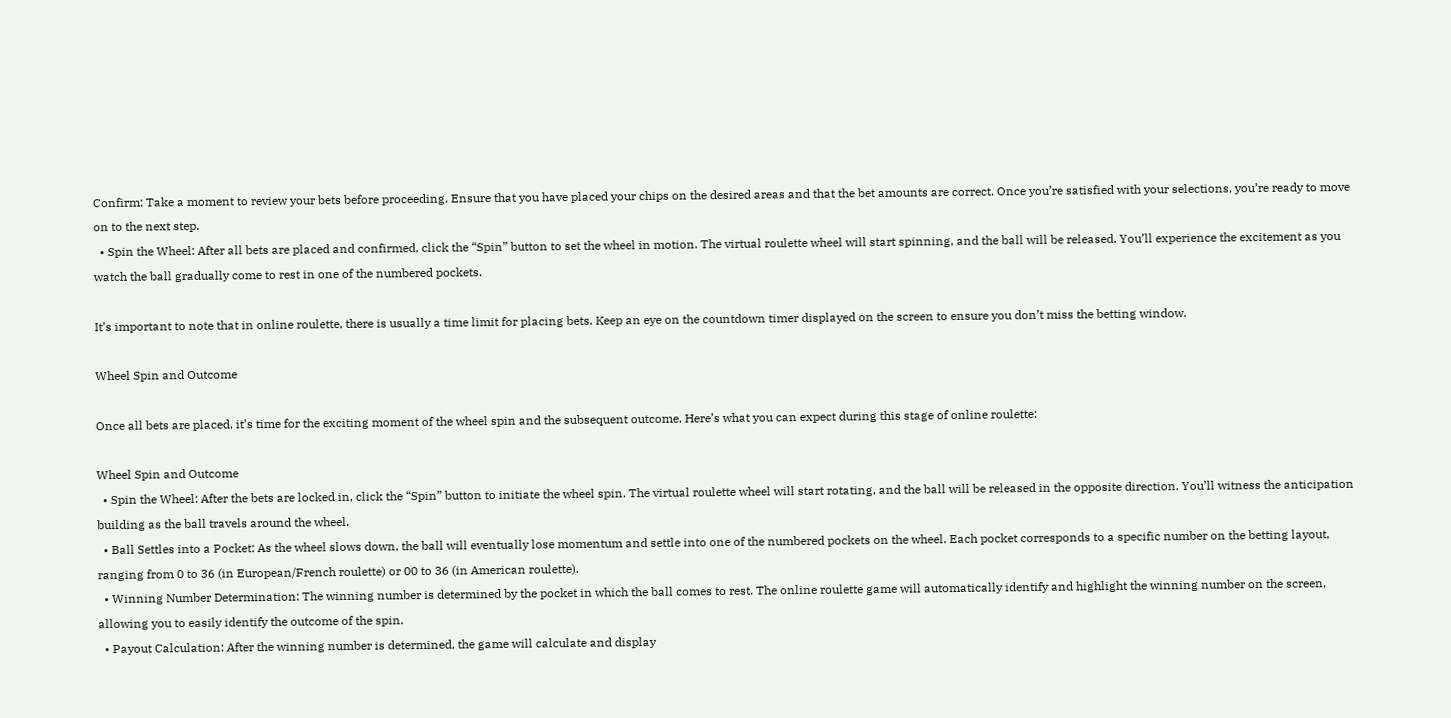Confirm: Take a moment to review your bets before proceeding. Ensure that you have placed your chips on the desired areas and that the bet amounts are correct. Once you’re satisfied with your selections, you’re ready to move on to the next step.
  • Spin the Wheel: After all bets are placed and confirmed, click the “Spin” button to set the wheel in motion. The virtual roulette wheel will start spinning, and the ball will be released. You’ll experience the excitement as you watch the ball gradually come to rest in one of the numbered pockets.

It’s important to note that in online roulette, there is usually a time limit for placing bets. Keep an eye on the countdown timer displayed on the screen to ensure you don’t miss the betting window.

Wheel Spin and Outcome

Once all bets are placed, it’s time for the exciting moment of the wheel spin and the subsequent outcome. Here’s what you can expect during this stage of online roulette:

Wheel Spin and Outcome
  • Spin the Wheel: After the bets are locked in, click the “Spin” button to initiate the wheel spin. The virtual roulette wheel will start rotating, and the ball will be released in the opposite direction. You’ll witness the anticipation building as the ball travels around the wheel.
  • Ball Settles into a Pocket: As the wheel slows down, the ball will eventually lose momentum and settle into one of the numbered pockets on the wheel. Each pocket corresponds to a specific number on the betting layout, ranging from 0 to 36 (in European/French roulette) or 00 to 36 (in American roulette).
  • Winning Number Determination: The winning number is determined by the pocket in which the ball comes to rest. The online roulette game will automatically identify and highlight the winning number on the screen, allowing you to easily identify the outcome of the spin.
  • Payout Calculation: After the winning number is determined, the game will calculate and display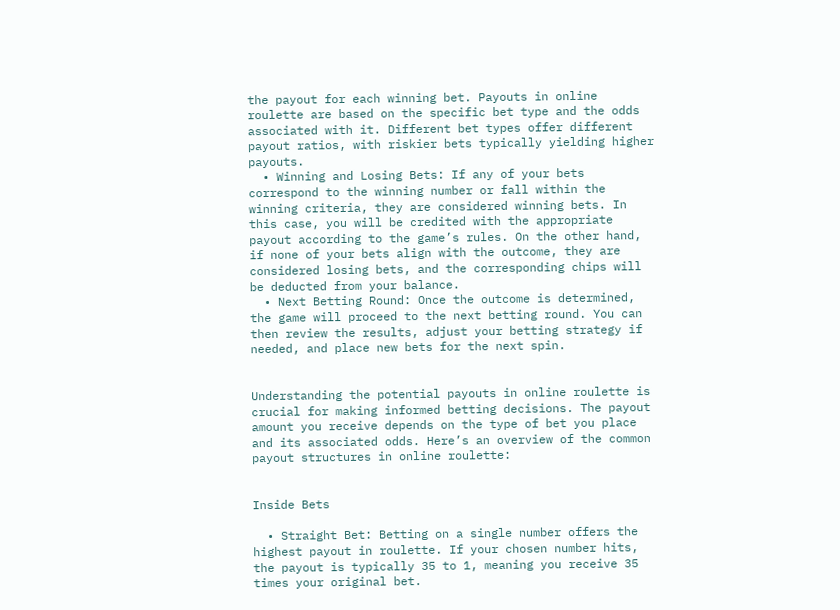the payout for each winning bet. Payouts in online roulette are based on the specific bet type and the odds associated with it. Different bet types offer different payout ratios, with riskier bets typically yielding higher payouts.
  • Winning and Losing Bets: If any of your bets correspond to the winning number or fall within the winning criteria, they are considered winning bets. In this case, you will be credited with the appropriate payout according to the game’s rules. On the other hand, if none of your bets align with the outcome, they are considered losing bets, and the corresponding chips will be deducted from your balance.
  • Next Betting Round: Once the outcome is determined, the game will proceed to the next betting round. You can then review the results, adjust your betting strategy if needed, and place new bets for the next spin.


Understanding the potential payouts in online roulette is crucial for making informed betting decisions. The payout amount you receive depends on the type of bet you place and its associated odds. Here’s an overview of the common payout structures in online roulette:


Inside Bets

  • Straight Bet: Betting on a single number offers the highest payout in roulette. If your chosen number hits, the payout is typically 35 to 1, meaning you receive 35 times your original bet.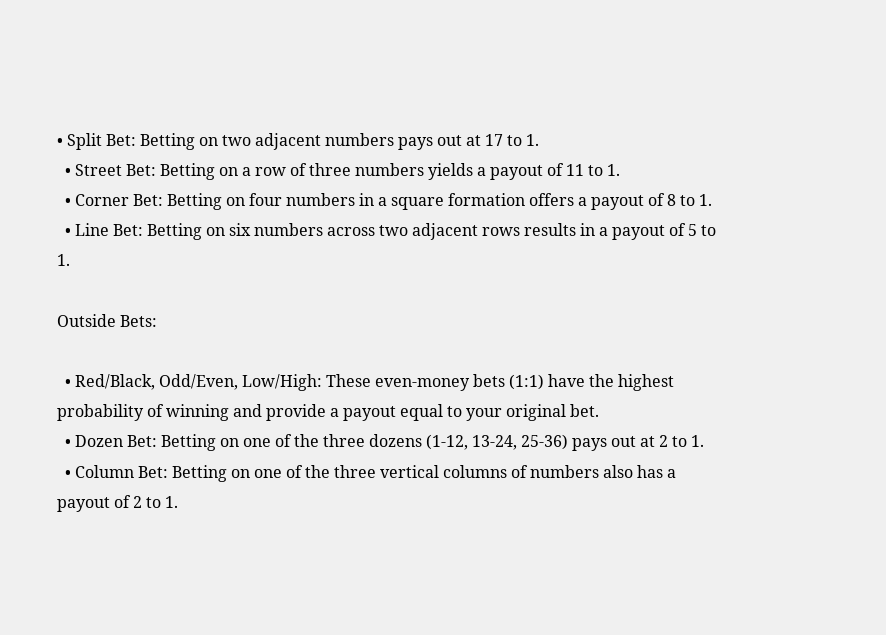• Split Bet: Betting on two adjacent numbers pays out at 17 to 1.
  • Street Bet: Betting on a row of three numbers yields a payout of 11 to 1.
  • Corner Bet: Betting on four numbers in a square formation offers a payout of 8 to 1.
  • Line Bet: Betting on six numbers across two adjacent rows results in a payout of 5 to 1.

Outside Bets:

  • Red/Black, Odd/Even, Low/High: These even-money bets (1:1) have the highest probability of winning and provide a payout equal to your original bet.
  • Dozen Bet: Betting on one of the three dozens (1-12, 13-24, 25-36) pays out at 2 to 1.
  • Column Bet: Betting on one of the three vertical columns of numbers also has a payout of 2 to 1.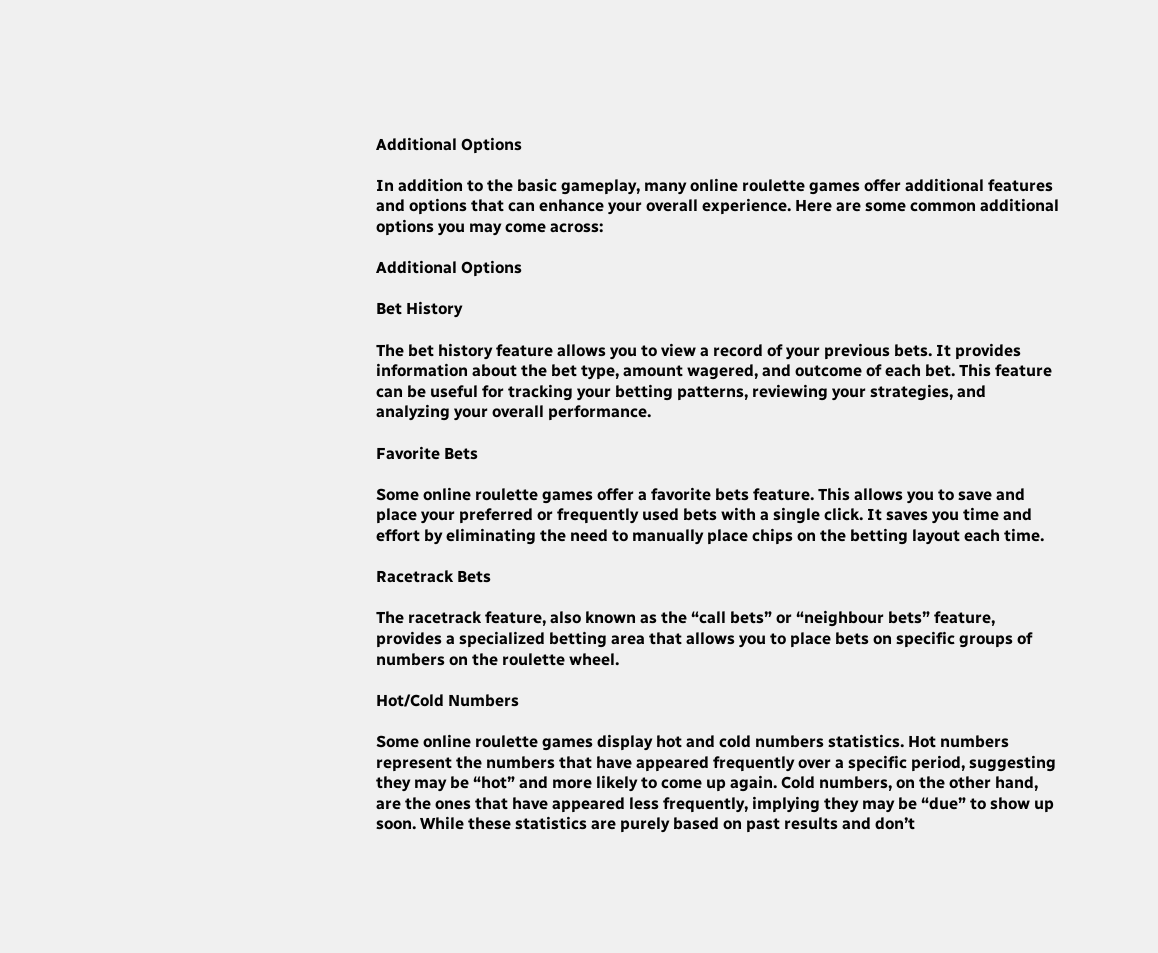Additional Options

In addition to the basic gameplay, many online roulette games offer additional features and options that can enhance your overall experience. Here are some common additional options you may come across:

Additional Options

Bet History

The bet history feature allows you to view a record of your previous bets. It provides information about the bet type, amount wagered, and outcome of each bet. This feature can be useful for tracking your betting patterns, reviewing your strategies, and analyzing your overall performance.

Favorite Bets

Some online roulette games offer a favorite bets feature. This allows you to save and place your preferred or frequently used bets with a single click. It saves you time and effort by eliminating the need to manually place chips on the betting layout each time.

Racetrack Bets

The racetrack feature, also known as the “call bets” or “neighbour bets” feature, provides a specialized betting area that allows you to place bets on specific groups of numbers on the roulette wheel.

Hot/Cold Numbers

Some online roulette games display hot and cold numbers statistics. Hot numbers represent the numbers that have appeared frequently over a specific period, suggesting they may be “hot” and more likely to come up again. Cold numbers, on the other hand, are the ones that have appeared less frequently, implying they may be “due” to show up soon. While these statistics are purely based on past results and don’t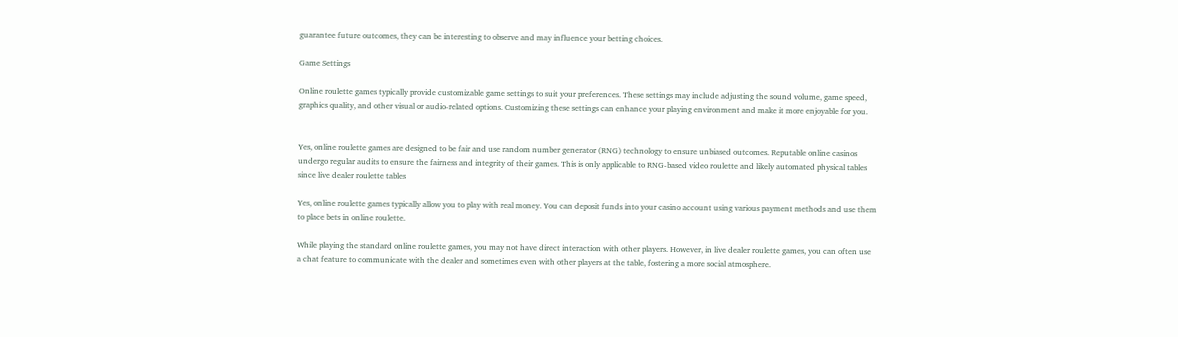guarantee future outcomes, they can be interesting to observe and may influence your betting choices.

Game Settings

Online roulette games typically provide customizable game settings to suit your preferences. These settings may include adjusting the sound volume, game speed, graphics quality, and other visual or audio-related options. Customizing these settings can enhance your playing environment and make it more enjoyable for you.


Yes, online roulette games are designed to be fair and use random number generator (RNG) technology to ensure unbiased outcomes. Reputable online casinos undergo regular audits to ensure the fairness and integrity of their games. This is only applicable to RNG-based video roulette and likely automated physical tables since live dealer roulette tables

Yes, online roulette games typically allow you to play with real money. You can deposit funds into your casino account using various payment methods and use them to place bets in online roulette.

While playing the standard online roulette games, you may not have direct interaction with other players. However, in live dealer roulette games, you can often use a chat feature to communicate with the dealer and sometimes even with other players at the table, fostering a more social atmosphere.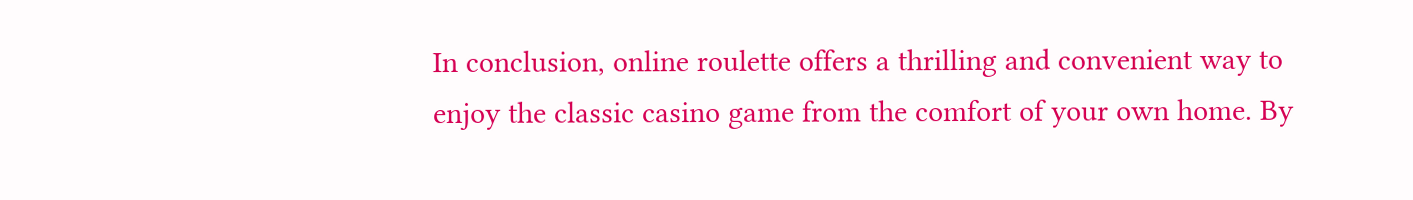In conclusion, online roulette offers a thrilling and convenient way to enjoy the classic casino game from the comfort of your own home. By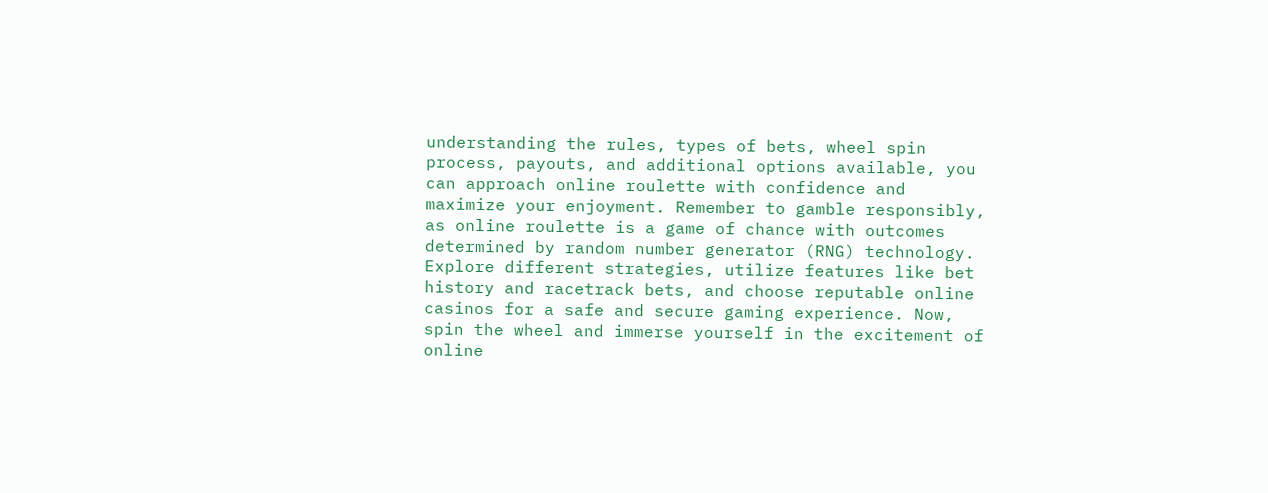understanding the rules, types of bets, wheel spin process, payouts, and additional options available, you can approach online roulette with confidence and maximize your enjoyment. Remember to gamble responsibly, as online roulette is a game of chance with outcomes determined by random number generator (RNG) technology. Explore different strategies, utilize features like bet history and racetrack bets, and choose reputable online casinos for a safe and secure gaming experience. Now, spin the wheel and immerse yourself in the excitement of online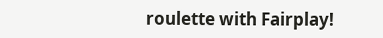roulette with Fairplay!